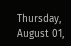Thursday, August 01,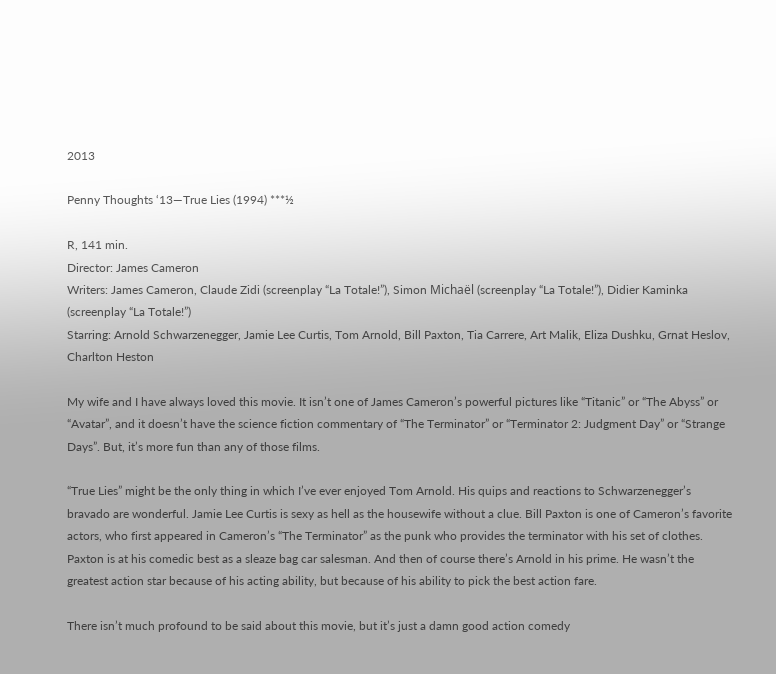2013

Penny Thoughts ‘13—True Lies (1994) ***½

R, 141 min.
Director: James Cameron
Writers: James Cameron, Claude Zidi (screenplay “La Totale!”), Simon Michaël (screenplay “La Totale!”), Didier Kaminka (screenplay “La Totale!”)
Starring: Arnold Schwarzenegger, Jamie Lee Curtis, Tom Arnold, Bill Paxton, Tia Carrere, Art Malik, Eliza Dushku, Grnat Heslov, Charlton Heston

My wife and I have always loved this movie. It isn’t one of James Cameron’s powerful pictures like “Titanic” or “The Abyss” or “Avatar”, and it doesn’t have the science fiction commentary of “The Terminator” or “Terminator 2: Judgment Day” or “Strange Days”. But, it’s more fun than any of those films.

“True Lies” might be the only thing in which I’ve ever enjoyed Tom Arnold. His quips and reactions to Schwarzenegger’s bravado are wonderful. Jamie Lee Curtis is sexy as hell as the housewife without a clue. Bill Paxton is one of Cameron’s favorite actors, who first appeared in Cameron’s “The Terminator” as the punk who provides the terminator with his set of clothes. Paxton is at his comedic best as a sleaze bag car salesman. And then of course there’s Arnold in his prime. He wasn’t the greatest action star because of his acting ability, but because of his ability to pick the best action fare.

There isn’t much profound to be said about this movie, but it’s just a damn good action comedy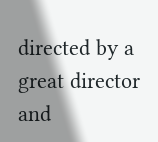directed by a great director and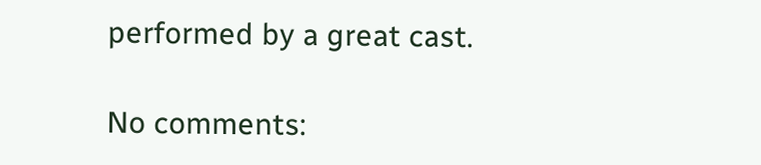performed by a great cast.

No comments: